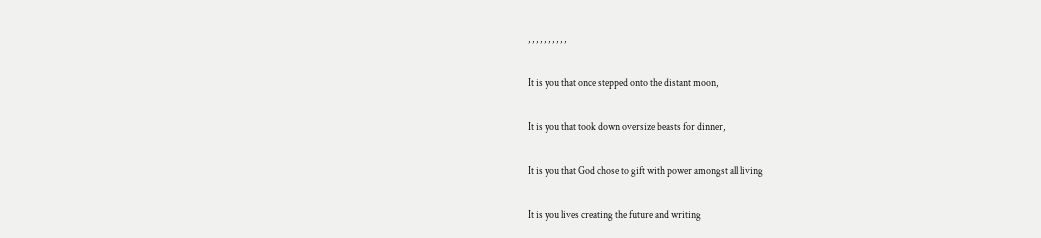, , , , , , , , , ,

It is you that once stepped onto the distant moon,

It is you that took down oversize beasts for dinner,

It is you that God chose to gift with power amongst all living

It is you lives creating the future and writing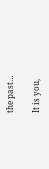the past…

It is you,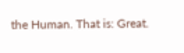the Human. That is: Great.